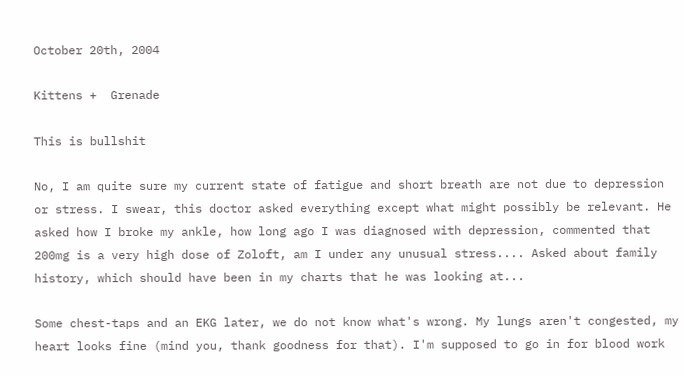October 20th, 2004

Kittens +  Grenade

This is bullshit

No, I am quite sure my current state of fatigue and short breath are not due to depression or stress. I swear, this doctor asked everything except what might possibly be relevant. He asked how I broke my ankle, how long ago I was diagnosed with depression, commented that 200mg is a very high dose of Zoloft, am I under any unusual stress.... Asked about family history, which should have been in my charts that he was looking at...

Some chest-taps and an EKG later, we do not know what's wrong. My lungs aren't congested, my heart looks fine (mind you, thank goodness for that). I'm supposed to go in for blood work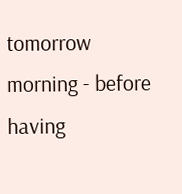tomorrow morning - before having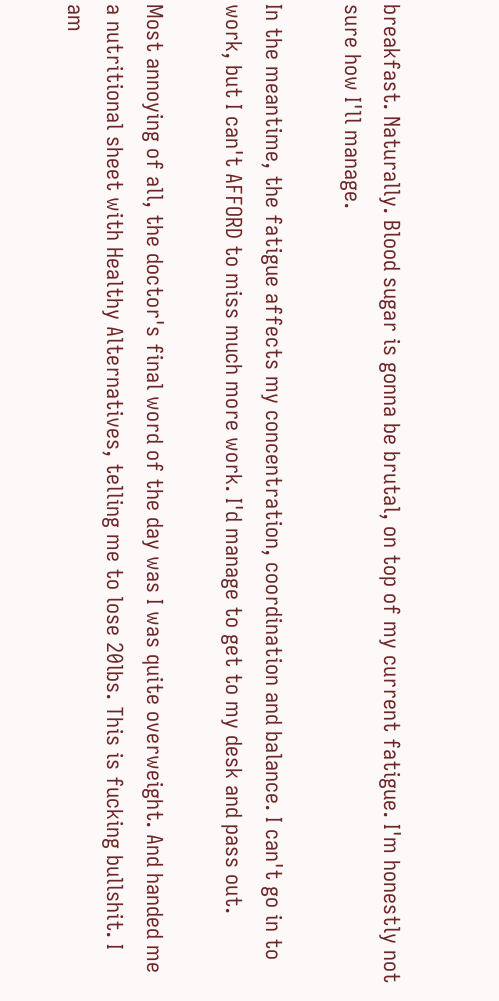breakfast. Naturally. Blood sugar is gonna be brutal, on top of my current fatigue. I'm honestly not sure how I'll manage.

In the meantime, the fatigue affects my concentration, coordination and balance. I can't go in to work, but I can't AFFORD to miss much more work. I'd manage to get to my desk and pass out.

Most annoying of all, the doctor's final word of the day was I was quite overweight. And handed me a nutritional sheet with Healthy Alternatives, telling me to lose 20lbs. This is fucking bullshit. I am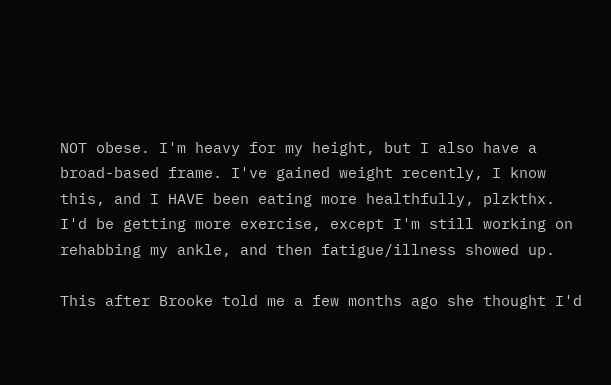NOT obese. I'm heavy for my height, but I also have a broad-based frame. I've gained weight recently, I know this, and I HAVE been eating more healthfully, plzkthx. I'd be getting more exercise, except I'm still working on rehabbing my ankle, and then fatigue/illness showed up.

This after Brooke told me a few months ago she thought I'd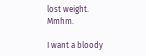lost weight. Mmhm.

I want a bloody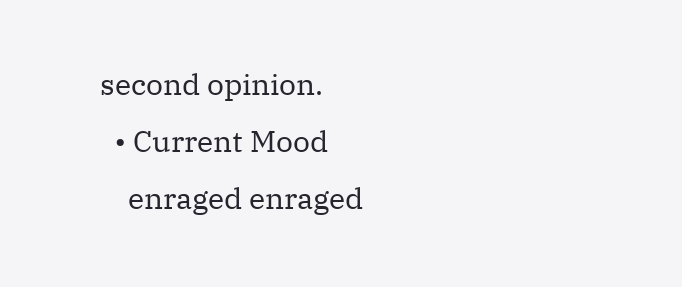second opinion.
  • Current Mood
    enraged enraged